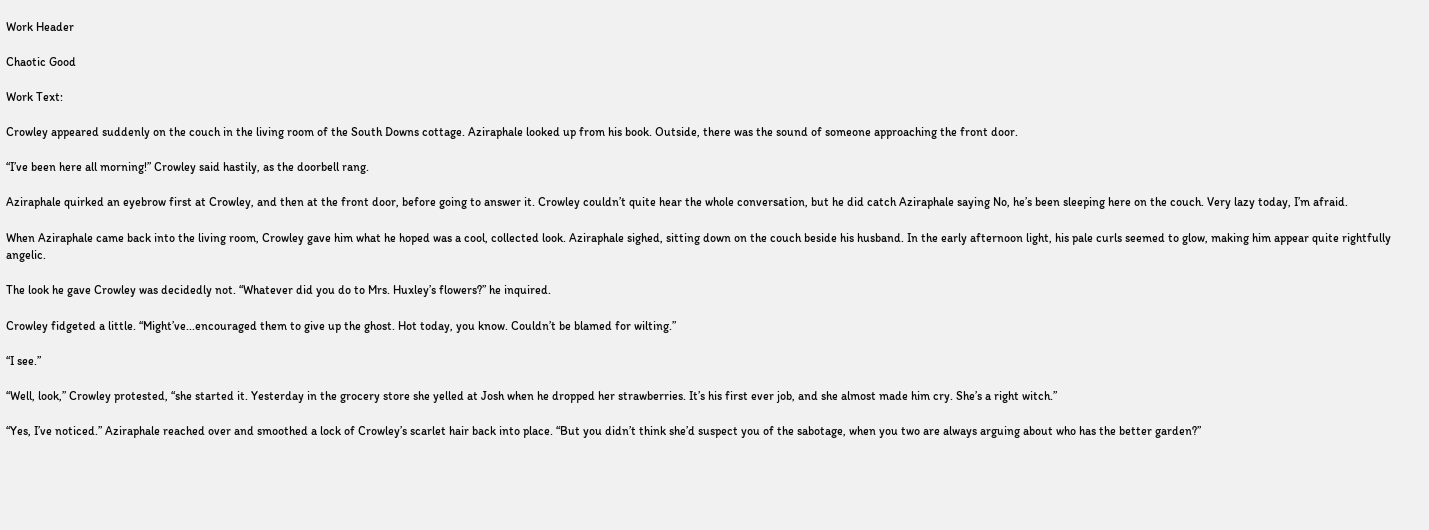Work Header

Chaotic Good

Work Text:

Crowley appeared suddenly on the couch in the living room of the South Downs cottage. Aziraphale looked up from his book. Outside, there was the sound of someone approaching the front door.

“I’ve been here all morning!” Crowley said hastily, as the doorbell rang.

Aziraphale quirked an eyebrow first at Crowley, and then at the front door, before going to answer it. Crowley couldn’t quite hear the whole conversation, but he did catch Aziraphale saying No, he’s been sleeping here on the couch. Very lazy today, I’m afraid.

When Aziraphale came back into the living room, Crowley gave him what he hoped was a cool, collected look. Aziraphale sighed, sitting down on the couch beside his husband. In the early afternoon light, his pale curls seemed to glow, making him appear quite rightfully angelic.

The look he gave Crowley was decidedly not. “Whatever did you do to Mrs. Huxley’s flowers?” he inquired.

Crowley fidgeted a little. “Might’ve...encouraged them to give up the ghost. Hot today, you know. Couldn’t be blamed for wilting.”

“I see.”

“Well, look,” Crowley protested, “she started it. Yesterday in the grocery store she yelled at Josh when he dropped her strawberries. It’s his first ever job, and she almost made him cry. She’s a right witch.”

“Yes, I’ve noticed.” Aziraphale reached over and smoothed a lock of Crowley’s scarlet hair back into place. “But you didn’t think she’d suspect you of the sabotage, when you two are always arguing about who has the better garden?”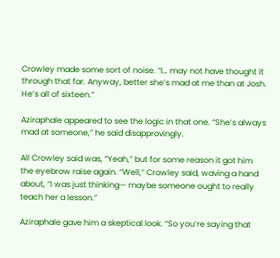Crowley made some sort of noise. “I… may not have thought it through that far. Anyway, better she’s mad at me than at Josh. He’s all of sixteen.”

Aziraphale appeared to see the logic in that one. “She’s always mad at someone,” he said disapprovingly.

All Crowley said was, “Yeah,” but for some reason it got him the eyebrow raise again. “Well,” Crowley said, waving a hand about, “I was just thinking— maybe someone ought to really teach her a lesson.”

Aziraphale gave him a skeptical look. “So you’re saying that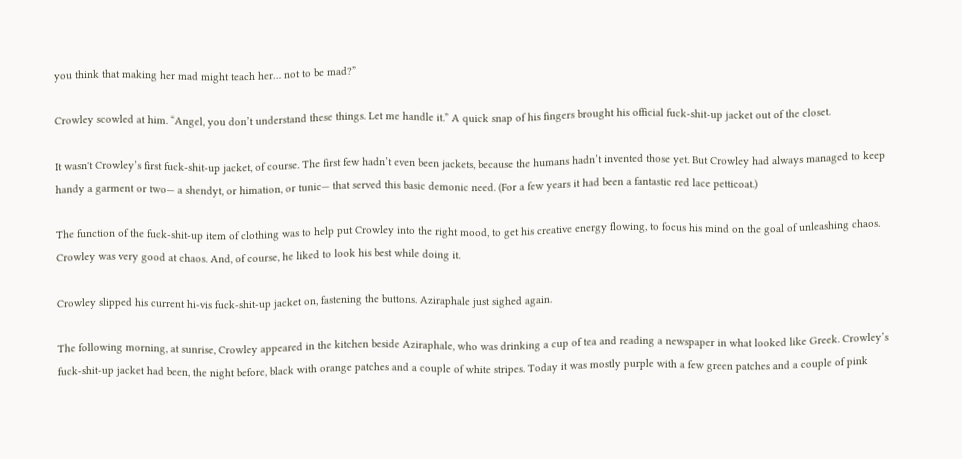you think that making her mad might teach her… not to be mad?”

Crowley scowled at him. “Angel, you don’t understand these things. Let me handle it.” A quick snap of his fingers brought his official fuck-shit-up jacket out of the closet.

It wasn't Crowley’s first fuck-shit-up jacket, of course. The first few hadn’t even been jackets, because the humans hadn’t invented those yet. But Crowley had always managed to keep handy a garment or two— a shendyt, or himation, or tunic— that served this basic demonic need. (For a few years it had been a fantastic red lace petticoat.)

The function of the fuck-shit-up item of clothing was to help put Crowley into the right mood, to get his creative energy flowing, to focus his mind on the goal of unleashing chaos. Crowley was very good at chaos. And, of course, he liked to look his best while doing it.

Crowley slipped his current hi-vis fuck-shit-up jacket on, fastening the buttons. Aziraphale just sighed again.

The following morning, at sunrise, Crowley appeared in the kitchen beside Aziraphale, who was drinking a cup of tea and reading a newspaper in what looked like Greek. Crowley’s fuck-shit-up jacket had been, the night before, black with orange patches and a couple of white stripes. Today it was mostly purple with a few green patches and a couple of pink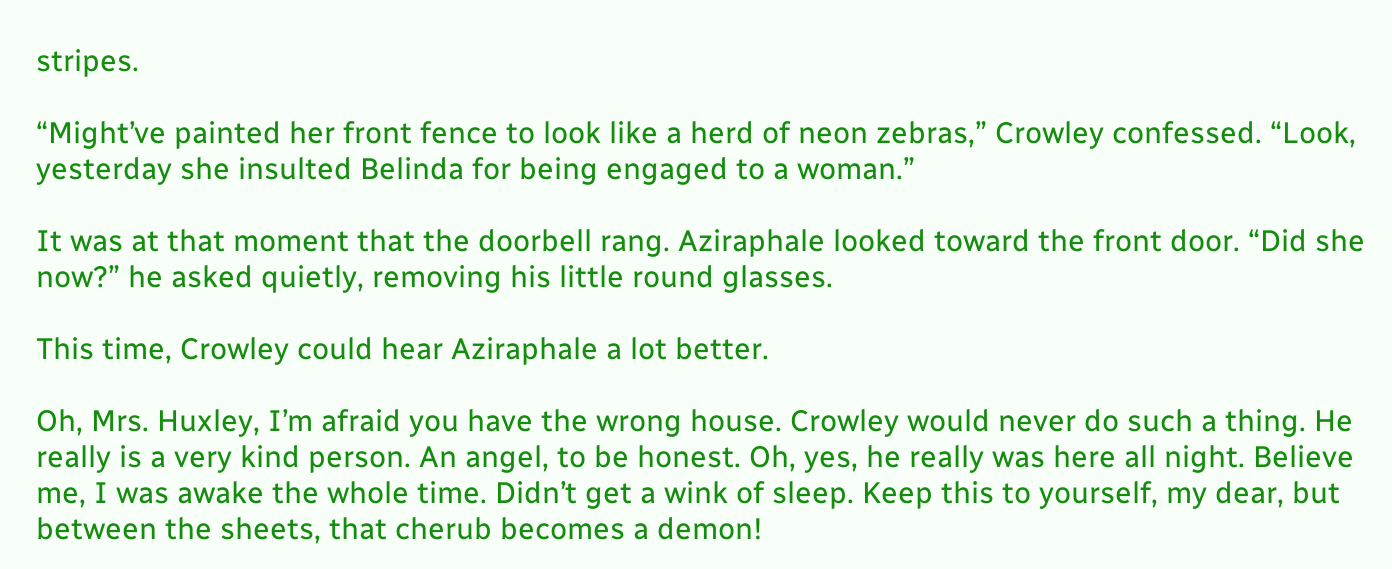stripes.

“Might’ve painted her front fence to look like a herd of neon zebras,” Crowley confessed. “Look, yesterday she insulted Belinda for being engaged to a woman.”

It was at that moment that the doorbell rang. Aziraphale looked toward the front door. “Did she now?” he asked quietly, removing his little round glasses.

This time, Crowley could hear Aziraphale a lot better.

Oh, Mrs. Huxley, I’m afraid you have the wrong house. Crowley would never do such a thing. He really is a very kind person. An angel, to be honest. Oh, yes, he really was here all night. Believe me, I was awake the whole time. Didn’t get a wink of sleep. Keep this to yourself, my dear, but between the sheets, that cherub becomes a demon!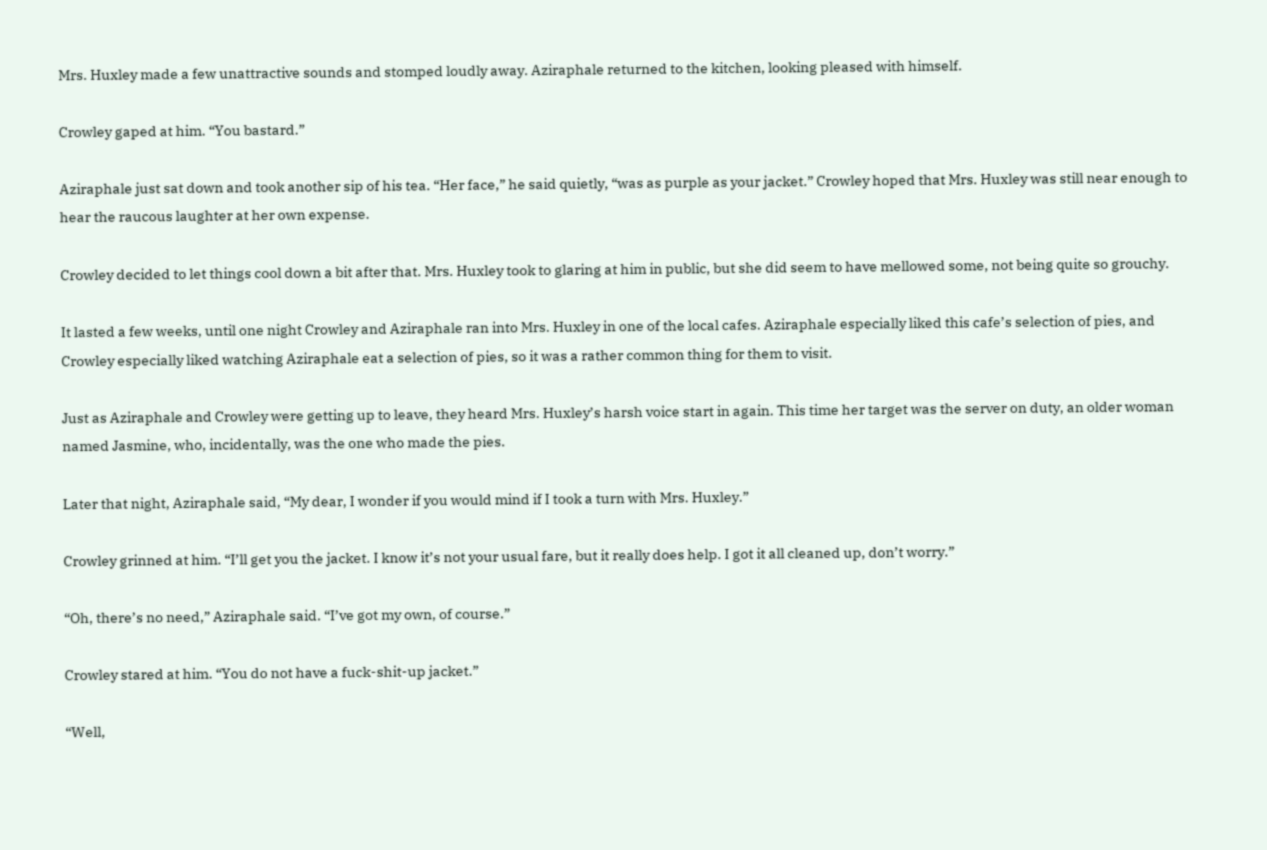Mrs. Huxley made a few unattractive sounds and stomped loudly away. Aziraphale returned to the kitchen, looking pleased with himself.

Crowley gaped at him. “You bastard.”

Aziraphale just sat down and took another sip of his tea. “Her face,” he said quietly, “was as purple as your jacket.” Crowley hoped that Mrs. Huxley was still near enough to hear the raucous laughter at her own expense.

Crowley decided to let things cool down a bit after that. Mrs. Huxley took to glaring at him in public, but she did seem to have mellowed some, not being quite so grouchy.

It lasted a few weeks, until one night Crowley and Aziraphale ran into Mrs. Huxley in one of the local cafes. Aziraphale especially liked this cafe’s selection of pies, and Crowley especially liked watching Aziraphale eat a selection of pies, so it was a rather common thing for them to visit.

Just as Aziraphale and Crowley were getting up to leave, they heard Mrs. Huxley’s harsh voice start in again. This time her target was the server on duty, an older woman named Jasmine, who, incidentally, was the one who made the pies.

Later that night, Aziraphale said, “My dear, I wonder if you would mind if I took a turn with Mrs. Huxley.”

Crowley grinned at him. “I’ll get you the jacket. I know it’s not your usual fare, but it really does help. I got it all cleaned up, don’t worry.”

“Oh, there’s no need,” Aziraphale said. “I’ve got my own, of course.”

Crowley stared at him. “You do not have a fuck-shit-up jacket.”

“Well,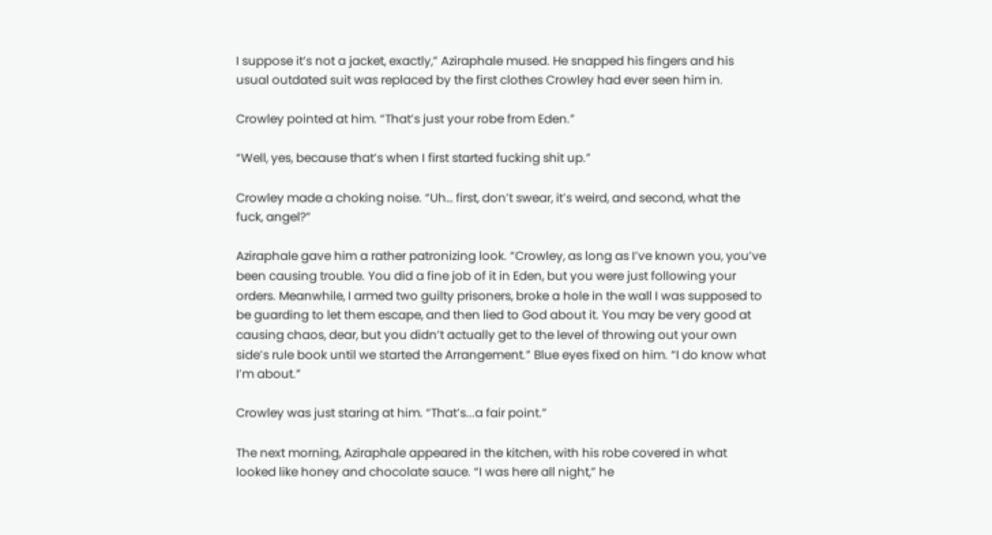I suppose it’s not a jacket, exactly,” Aziraphale mused. He snapped his fingers and his usual outdated suit was replaced by the first clothes Crowley had ever seen him in.

Crowley pointed at him. “That’s just your robe from Eden.”

“Well, yes, because that’s when I first started fucking shit up.”

Crowley made a choking noise. “Uh… first, don’t swear, it’s weird, and second, what the fuck, angel?”

Aziraphale gave him a rather patronizing look. “Crowley, as long as I’ve known you, you’ve been causing trouble. You did a fine job of it in Eden, but you were just following your orders. Meanwhile, I armed two guilty prisoners, broke a hole in the wall I was supposed to be guarding to let them escape, and then lied to God about it. You may be very good at causing chaos, dear, but you didn’t actually get to the level of throwing out your own side’s rule book until we started the Arrangement.” Blue eyes fixed on him. “I do know what I’m about.”

Crowley was just staring at him. “That’s...a fair point.”

The next morning, Aziraphale appeared in the kitchen, with his robe covered in what looked like honey and chocolate sauce. “I was here all night,” he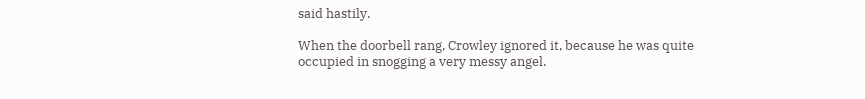said hastily.

When the doorbell rang, Crowley ignored it, because he was quite occupied in snogging a very messy angel.